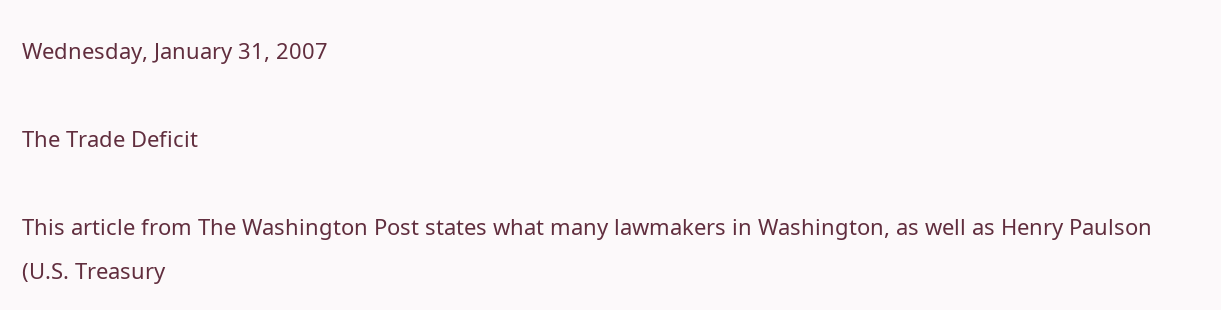Wednesday, January 31, 2007

The Trade Deficit

This article from The Washington Post states what many lawmakers in Washington, as well as Henry Paulson (U.S. Treasury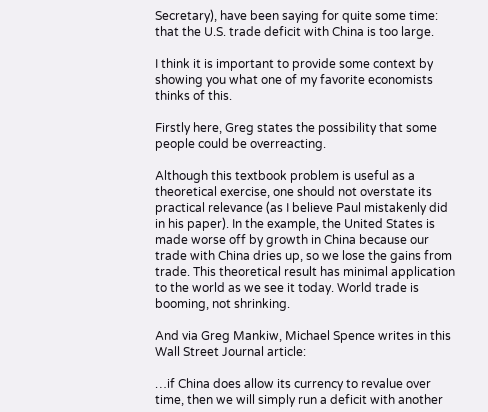Secretary), have been saying for quite some time: that the U.S. trade deficit with China is too large.

I think it is important to provide some context by showing you what one of my favorite economists thinks of this.

Firstly here, Greg states the possibility that some people could be overreacting.

Although this textbook problem is useful as a theoretical exercise, one should not overstate its practical relevance (as I believe Paul mistakenly did in his paper). In the example, the United States is made worse off by growth in China because our trade with China dries up, so we lose the gains from trade. This theoretical result has minimal application to the world as we see it today. World trade is booming, not shrinking.

And via Greg Mankiw, Michael Spence writes in this Wall Street Journal article:

…if China does allow its currency to revalue over time, then we will simply run a deficit with another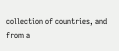collection of countries, and from a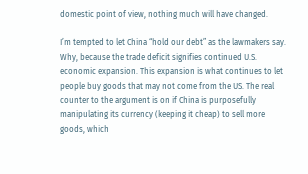domestic point of view, nothing much will have changed.

I’m tempted to let China “hold our debt” as the lawmakers say. Why, because the trade deficit signifies continued U.S. economic expansion. This expansion is what continues to let people buy goods that may not come from the US. The real counter to the argument is on if China is purposefully manipulating its currency (keeping it cheap) to sell more goods, which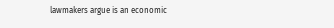lawmakers argue is an economic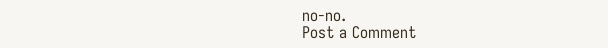no-no.
Post a Comment